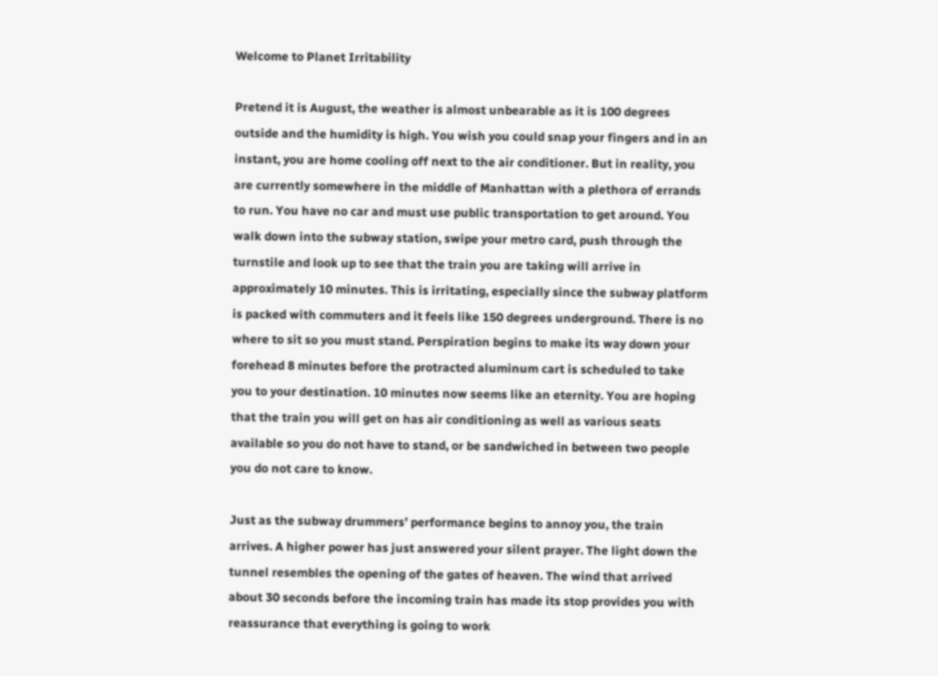Welcome to Planet Irritability

Pretend it is August, the weather is almost unbearable as it is 100 degrees outside and the humidity is high. You wish you could snap your fingers and in an instant, you are home cooling off next to the air conditioner. But in reality, you are currently somewhere in the middle of Manhattan with a plethora of errands to run. You have no car and must use public transportation to get around. You walk down into the subway station, swipe your metro card, push through the turnstile and look up to see that the train you are taking will arrive in approximately 10 minutes. This is irritating, especially since the subway platform is packed with commuters and it feels like 150 degrees underground. There is no where to sit so you must stand. Perspiration begins to make its way down your forehead 8 minutes before the protracted aluminum cart is scheduled to take you to your destination. 10 minutes now seems like an eternity. You are hoping that the train you will get on has air conditioning as well as various seats available so you do not have to stand, or be sandwiched in between two people you do not care to know.

Just as the subway drummers’ performance begins to annoy you, the train arrives. A higher power has just answered your silent prayer. The light down the tunnel resembles the opening of the gates of heaven. The wind that arrived about 30 seconds before the incoming train has made its stop provides you with reassurance that everything is going to work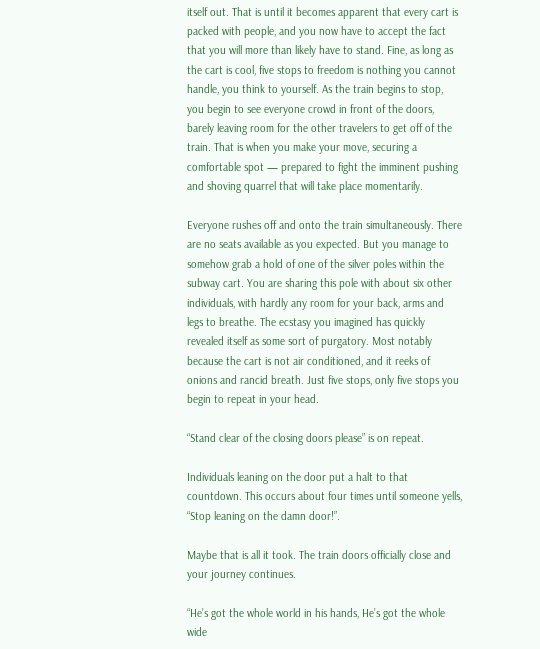itself out. That is until it becomes apparent that every cart is packed with people, and you now have to accept the fact that you will more than likely have to stand. Fine, as long as the cart is cool, five stops to freedom is nothing you cannot handle, you think to yourself. As the train begins to stop, you begin to see everyone crowd in front of the doors, barely leaving room for the other travelers to get off of the train. That is when you make your move, securing a comfortable spot — prepared to fight the imminent pushing and shoving quarrel that will take place momentarily.

Everyone rushes off and onto the train simultaneously. There are no seats available as you expected. But you manage to somehow grab a hold of one of the silver poles within the subway cart. You are sharing this pole with about six other individuals, with hardly any room for your back, arms and legs to breathe. The ecstasy you imagined has quickly revealed itself as some sort of purgatory. Most notably because the cart is not air conditioned, and it reeks of onions and rancid breath. Just five stops, only five stops you begin to repeat in your head.

“Stand clear of the closing doors please” is on repeat.

Individuals leaning on the door put a halt to that countdown. This occurs about four times until someone yells, “Stop leaning on the damn door!”.

Maybe that is all it took. The train doors officially close and your journey continues.

“He’s got the whole world in his hands, He’s got the whole wide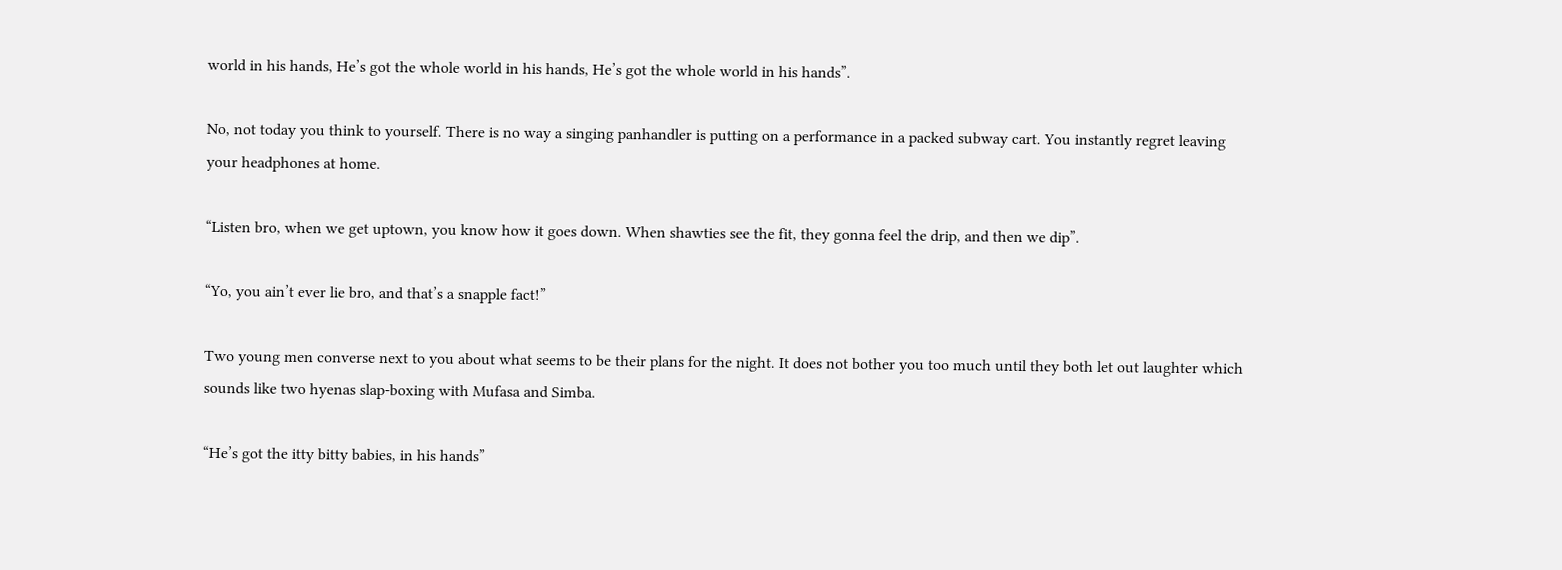world in his hands, He’s got the whole world in his hands, He’s got the whole world in his hands”.

No, not today you think to yourself. There is no way a singing panhandler is putting on a performance in a packed subway cart. You instantly regret leaving your headphones at home.

“Listen bro, when we get uptown, you know how it goes down. When shawties see the fit, they gonna feel the drip, and then we dip”.

“Yo, you ain’t ever lie bro, and that’s a snapple fact!”

Two young men converse next to you about what seems to be their plans for the night. It does not bother you too much until they both let out laughter which sounds like two hyenas slap-boxing with Mufasa and Simba.

“He’s got the itty bitty babies, in his hands”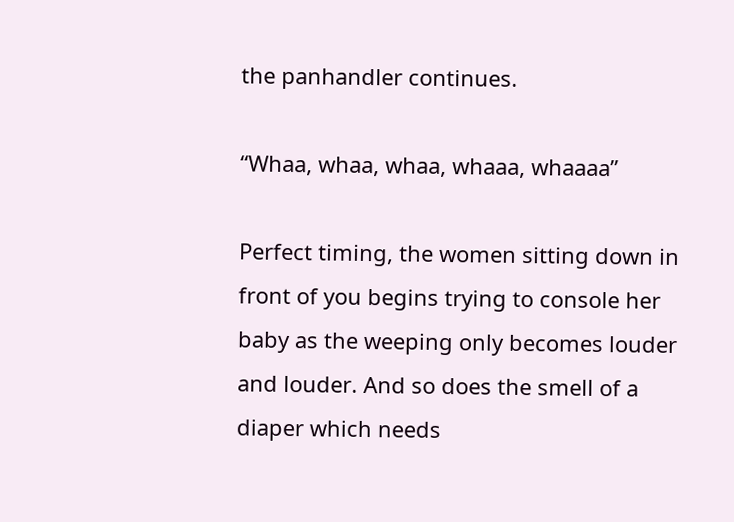the panhandler continues.

“Whaa, whaa, whaa, whaaa, whaaaa”

Perfect timing, the women sitting down in front of you begins trying to console her baby as the weeping only becomes louder and louder. And so does the smell of a diaper which needs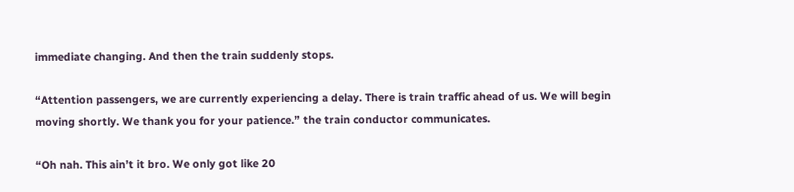immediate changing. And then the train suddenly stops.

“Attention passengers, we are currently experiencing a delay. There is train traffic ahead of us. We will begin moving shortly. We thank you for your patience.” the train conductor communicates.

“Oh nah. This ain’t it bro. We only got like 20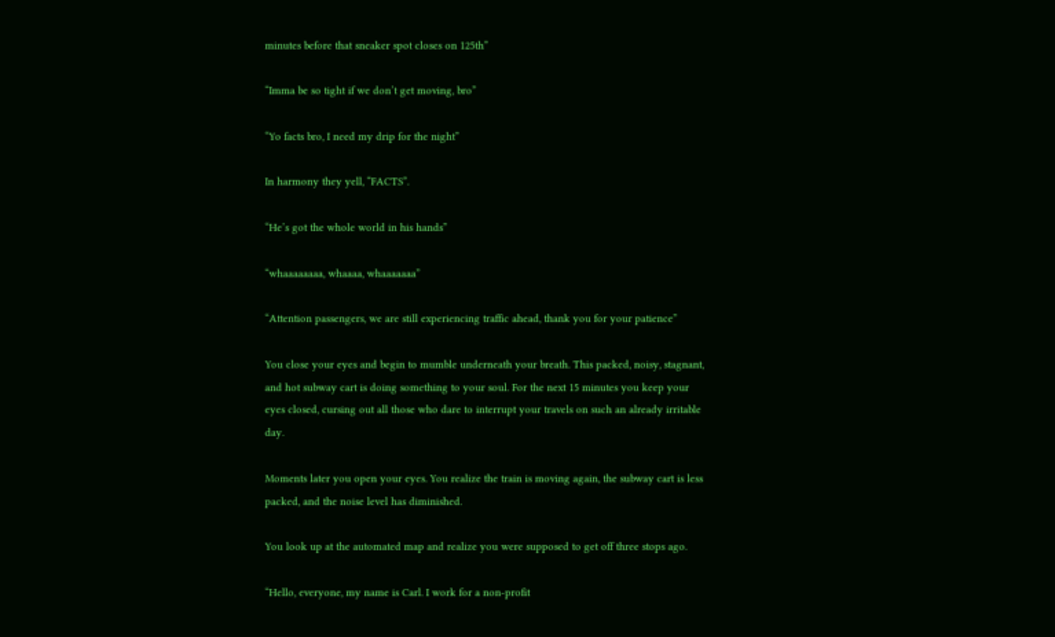minutes before that sneaker spot closes on 125th”

“Imma be so tight if we don’t get moving, bro”

“Yo facts bro, I need my drip for the night”

In harmony they yell, “FACTS”.

“He’s got the whole world in his hands”

“whaaaaaaaa, whaaaa, whaaaaaaa”

“Attention passengers, we are still experiencing traffic ahead, thank you for your patience”

You close your eyes and begin to mumble underneath your breath. This packed, noisy, stagnant, and hot subway cart is doing something to your soul. For the next 15 minutes you keep your eyes closed, cursing out all those who dare to interrupt your travels on such an already irritable day.

Moments later you open your eyes. You realize the train is moving again, the subway cart is less packed, and the noise level has diminished.

You look up at the automated map and realize you were supposed to get off three stops ago.

“Hello, everyone, my name is Carl. I work for a non-profit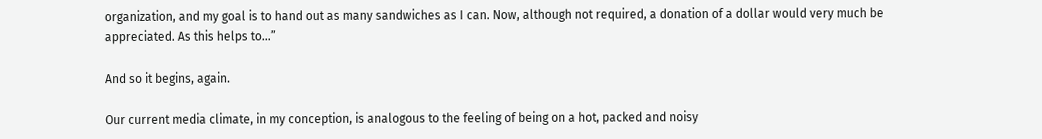organization, and my goal is to hand out as many sandwiches as I can. Now, although not required, a donation of a dollar would very much be appreciated. As this helps to…”

And so it begins, again.

Our current media climate, in my conception, is analogous to the feeling of being on a hot, packed and noisy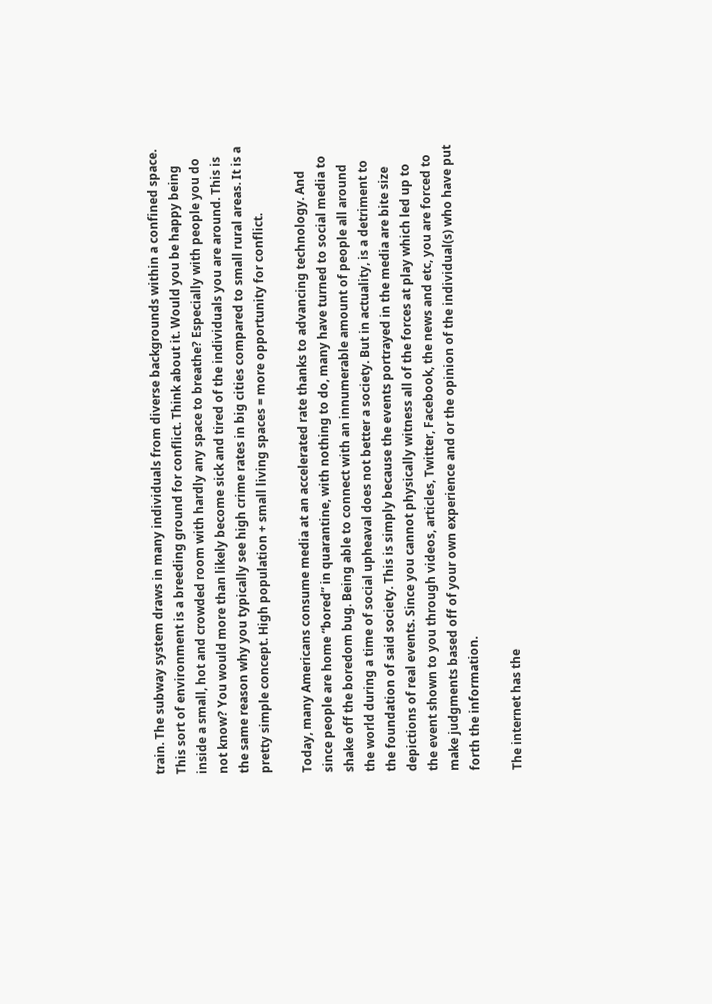train. The subway system draws in many individuals from diverse backgrounds within a confined space. This sort of environment is a breeding ground for conflict. Think about it. Would you be happy being inside a small, hot and crowded room with hardly any space to breathe? Especially with people you do not know? You would more than likely become sick and tired of the individuals you are around. This is the same reason why you typically see high crime rates in big cities compared to small rural areas. It is a pretty simple concept. High population + small living spaces = more opportunity for conflict.

Today, many Americans consume media at an accelerated rate thanks to advancing technology. And since people are home “bored” in quarantine, with nothing to do, many have turned to social media to shake off the boredom bug. Being able to connect with an innumerable amount of people all around the world during a time of social upheaval does not better a society. But in actuality, is a detriment to the foundation of said society. This is simply because the events portrayed in the media are bite size depictions of real events. Since you cannot physically witness all of the forces at play which led up to the event shown to you through videos, articles, Twitter, Facebook, the news and etc, you are forced to make judgments based off of your own experience and or the opinion of the individual(s) who have put forth the information.

The internet has the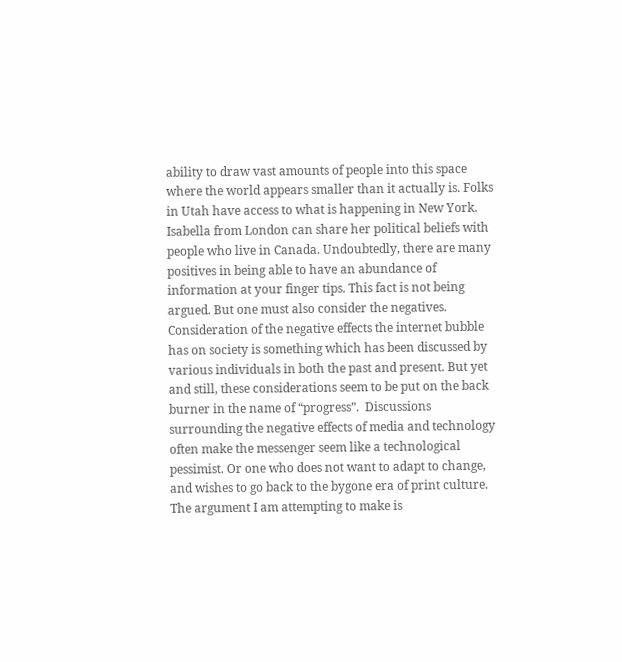ability to draw vast amounts of people into this space where the world appears smaller than it actually is. Folks in Utah have access to what is happening in New York. Isabella from London can share her political beliefs with people who live in Canada. Undoubtedly, there are many positives in being able to have an abundance of information at your finger tips. This fact is not being argued. But one must also consider the negatives. Consideration of the negative effects the internet bubble has on society is something which has been discussed by various individuals in both the past and present. But yet and still, these considerations seem to be put on the back burner in the name of “progress”.  Discussions surrounding the negative effects of media and technology often make the messenger seem like a technological pessimist. Or one who does not want to adapt to change, and wishes to go back to the bygone era of print culture. The argument I am attempting to make is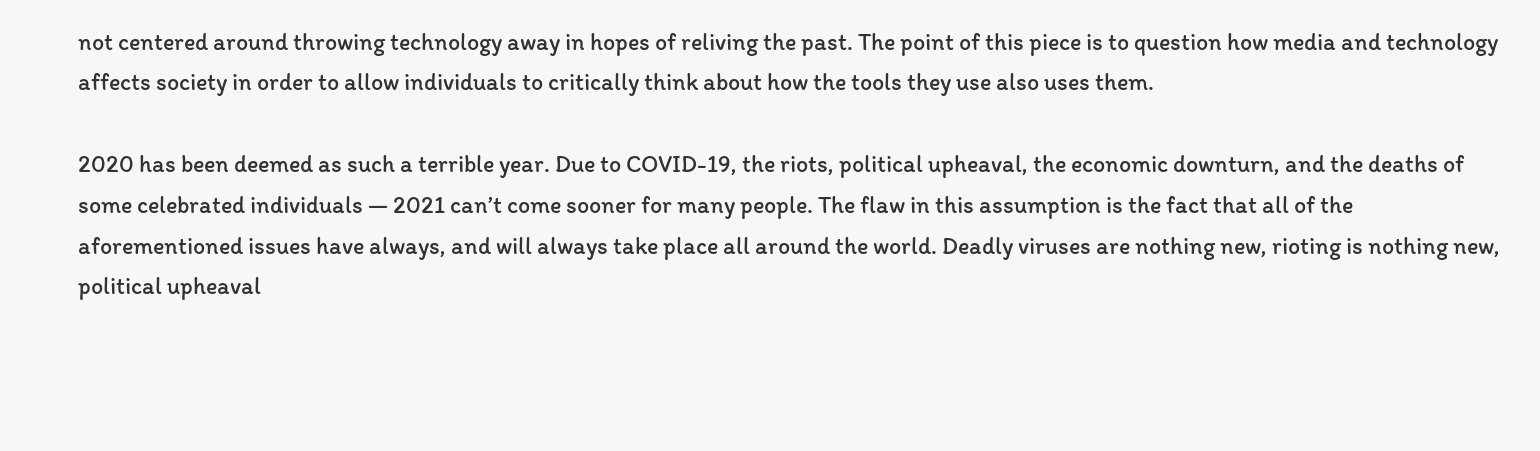not centered around throwing technology away in hopes of reliving the past. The point of this piece is to question how media and technology affects society in order to allow individuals to critically think about how the tools they use also uses them.

2020 has been deemed as such a terrible year. Due to COVID-19, the riots, political upheaval, the economic downturn, and the deaths of some celebrated individuals — 2021 can’t come sooner for many people. The flaw in this assumption is the fact that all of the aforementioned issues have always, and will always take place all around the world. Deadly viruses are nothing new, rioting is nothing new, political upheaval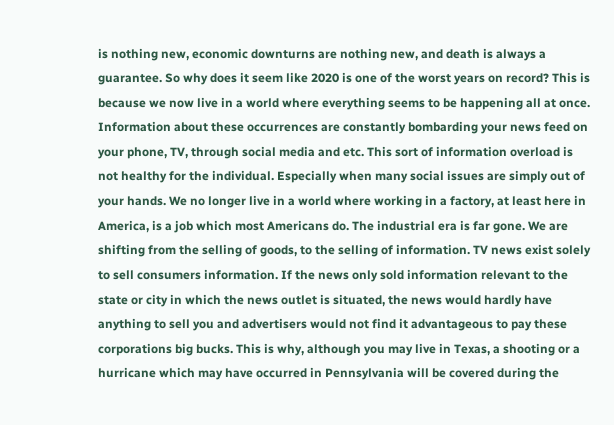is nothing new, economic downturns are nothing new, and death is always a guarantee. So why does it seem like 2020 is one of the worst years on record? This is because we now live in a world where everything seems to be happening all at once. Information about these occurrences are constantly bombarding your news feed on your phone, TV, through social media and etc. This sort of information overload is not healthy for the individual. Especially when many social issues are simply out of your hands. We no longer live in a world where working in a factory, at least here in America, is a job which most Americans do. The industrial era is far gone. We are shifting from the selling of goods, to the selling of information. TV news exist solely to sell consumers information. If the news only sold information relevant to the state or city in which the news outlet is situated, the news would hardly have anything to sell you and advertisers would not find it advantageous to pay these corporations big bucks. This is why, although you may live in Texas, a shooting or a hurricane which may have occurred in Pennsylvania will be covered during the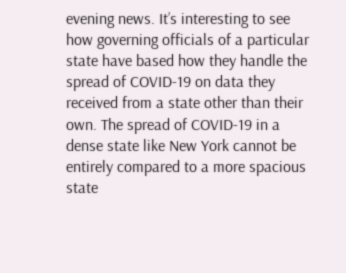evening news. It’s interesting to see how governing officials of a particular state have based how they handle the spread of COVID-19 on data they received from a state other than their own. The spread of COVID-19 in a dense state like New York cannot be entirely compared to a more spacious state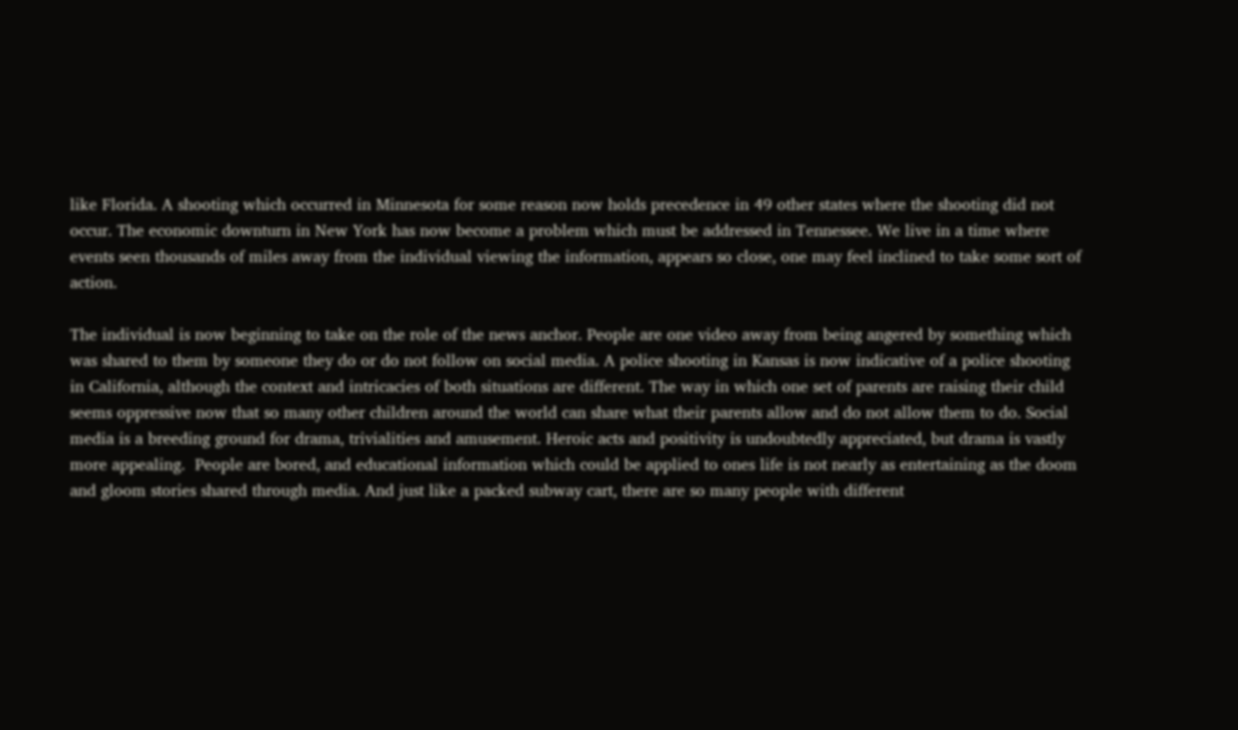like Florida. A shooting which occurred in Minnesota for some reason now holds precedence in 49 other states where the shooting did not occur. The economic downturn in New York has now become a problem which must be addressed in Tennessee. We live in a time where events seen thousands of miles away from the individual viewing the information, appears so close, one may feel inclined to take some sort of action.

The individual is now beginning to take on the role of the news anchor. People are one video away from being angered by something which was shared to them by someone they do or do not follow on social media. A police shooting in Kansas is now indicative of a police shooting in California, although the context and intricacies of both situations are different. The way in which one set of parents are raising their child seems oppressive now that so many other children around the world can share what their parents allow and do not allow them to do. Social media is a breeding ground for drama, trivialities and amusement. Heroic acts and positivity is undoubtedly appreciated, but drama is vastly more appealing.  People are bored, and educational information which could be applied to ones life is not nearly as entertaining as the doom and gloom stories shared through media. And just like a packed subway cart, there are so many people with different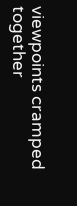viewpoints cramped together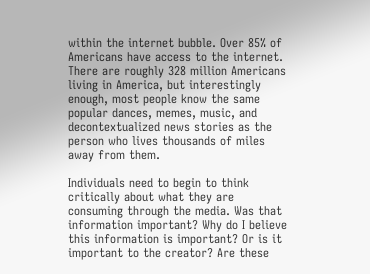within the internet bubble. Over 85% of Americans have access to the internet. There are roughly 328 million Americans living in America, but interestingly enough, most people know the same popular dances, memes, music, and decontextualized news stories as the person who lives thousands of miles away from them.

Individuals need to begin to think critically about what they are consuming through the media. Was that information important? Why do I believe this information is important? Or is it important to the creator? Are these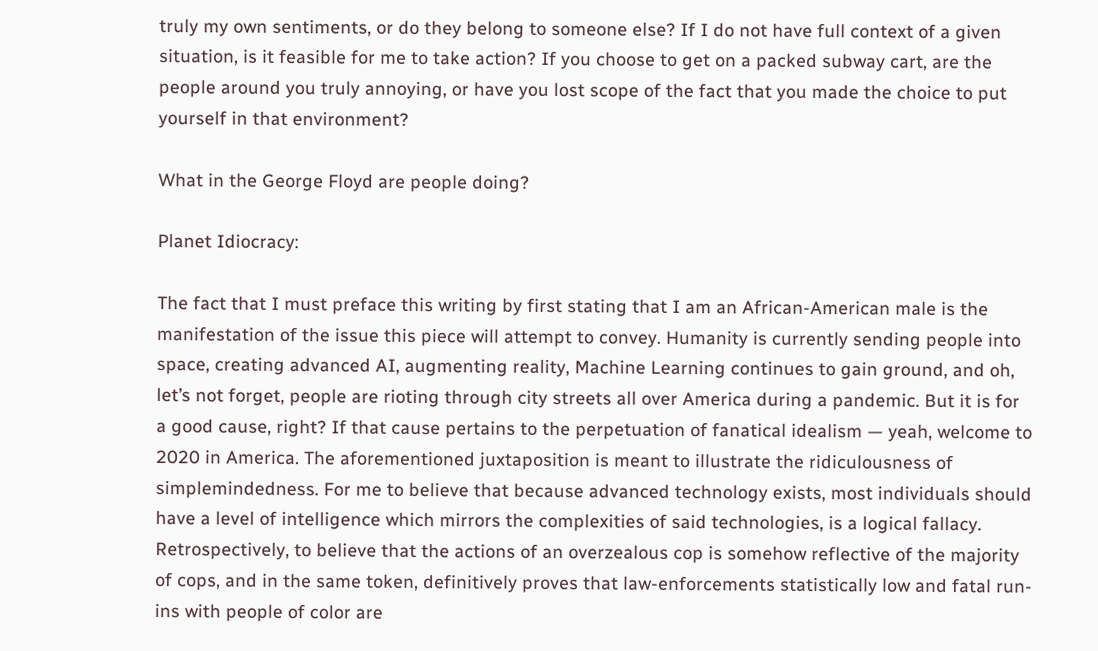truly my own sentiments, or do they belong to someone else? If I do not have full context of a given situation, is it feasible for me to take action? If you choose to get on a packed subway cart, are the people around you truly annoying, or have you lost scope of the fact that you made the choice to put yourself in that environment?

What in the George Floyd are people doing?

Planet Idiocracy:

The fact that I must preface this writing by first stating that I am an African-American male is the manifestation of the issue this piece will attempt to convey. Humanity is currently sending people into space, creating advanced AI, augmenting reality, Machine Learning continues to gain ground, and oh, let’s not forget, people are rioting through city streets all over America during a pandemic. But it is for a good cause, right? If that cause pertains to the perpetuation of fanatical idealism — yeah, welcome to 2020 in America. The aforementioned juxtaposition is meant to illustrate the ridiculousness of simplemindedness. For me to believe that because advanced technology exists, most individuals should have a level of intelligence which mirrors the complexities of said technologies, is a logical fallacy. Retrospectively, to believe that the actions of an overzealous cop is somehow reflective of the majority of cops, and in the same token, definitively proves that law-enforcements statistically low and fatal run-ins with people of color are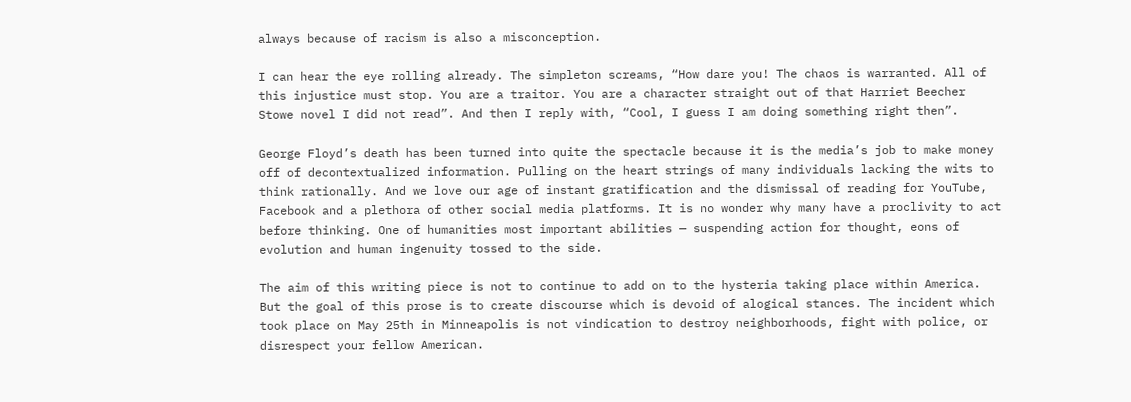always because of racism is also a misconception.

I can hear the eye rolling already. The simpleton screams, “How dare you! The chaos is warranted. All of this injustice must stop. You are a traitor. You are a character straight out of that Harriet Beecher Stowe novel I did not read”. And then I reply with, “Cool, I guess I am doing something right then”.

George Floyd’s death has been turned into quite the spectacle because it is the media’s job to make money off of decontextualized information. Pulling on the heart strings of many individuals lacking the wits to think rationally. And we love our age of instant gratification and the dismissal of reading for YouTube, Facebook and a plethora of other social media platforms. It is no wonder why many have a proclivity to act before thinking. One of humanities most important abilities — suspending action for thought, eons of evolution and human ingenuity tossed to the side.

The aim of this writing piece is not to continue to add on to the hysteria taking place within America. But the goal of this prose is to create discourse which is devoid of alogical stances. The incident which took place on May 25th in Minneapolis is not vindication to destroy neighborhoods, fight with police, or disrespect your fellow American.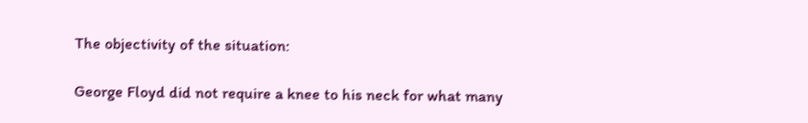The objectivity of the situation:

George Floyd did not require a knee to his neck for what many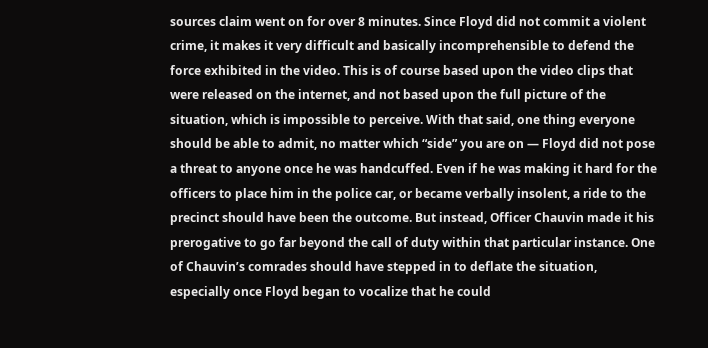sources claim went on for over 8 minutes. Since Floyd did not commit a violent crime, it makes it very difficult and basically incomprehensible to defend the force exhibited in the video. This is of course based upon the video clips that were released on the internet, and not based upon the full picture of the situation, which is impossible to perceive. With that said, one thing everyone should be able to admit, no matter which “side” you are on — Floyd did not pose a threat to anyone once he was handcuffed. Even if he was making it hard for the officers to place him in the police car, or became verbally insolent, a ride to the precinct should have been the outcome. But instead, Officer Chauvin made it his prerogative to go far beyond the call of duty within that particular instance. One of Chauvin’s comrades should have stepped in to deflate the situation, especially once Floyd began to vocalize that he could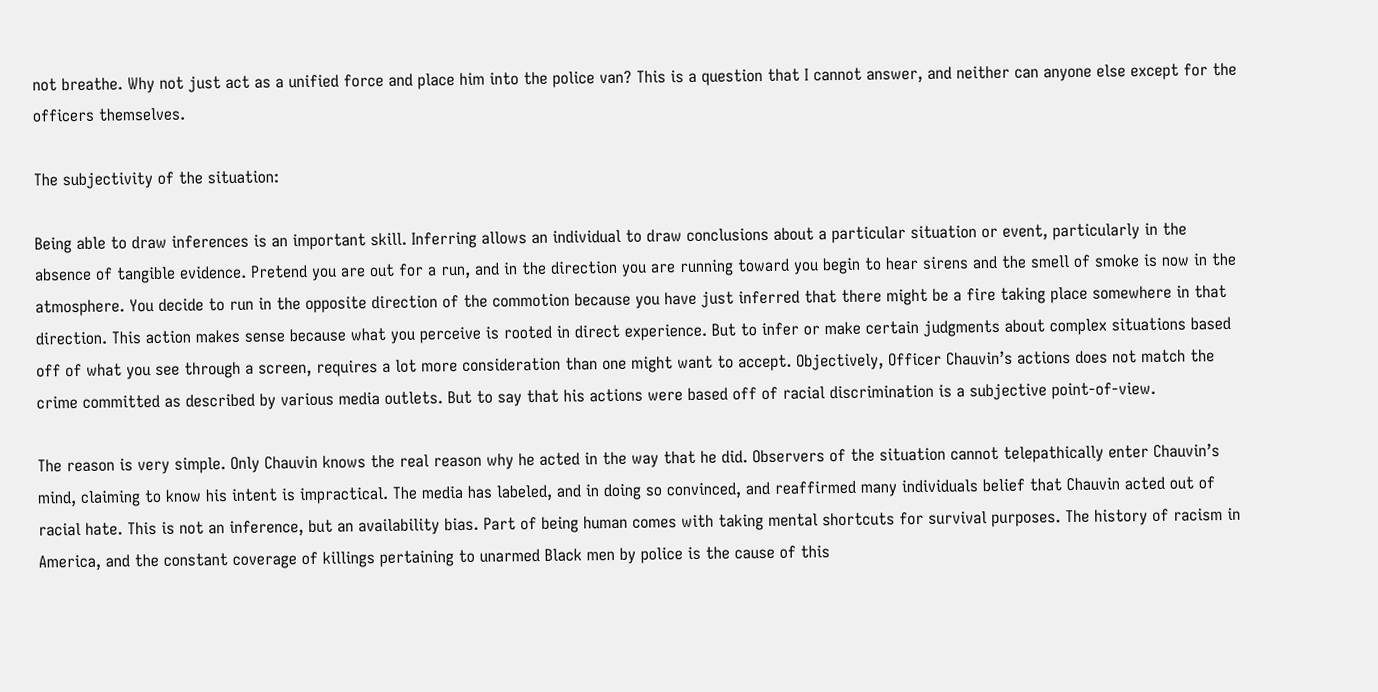not breathe. Why not just act as a unified force and place him into the police van? This is a question that I cannot answer, and neither can anyone else except for the officers themselves.

The subjectivity of the situation:

Being able to draw inferences is an important skill. Inferring allows an individual to draw conclusions about a particular situation or event, particularly in the absence of tangible evidence. Pretend you are out for a run, and in the direction you are running toward you begin to hear sirens and the smell of smoke is now in the atmosphere. You decide to run in the opposite direction of the commotion because you have just inferred that there might be a fire taking place somewhere in that direction. This action makes sense because what you perceive is rooted in direct experience. But to infer or make certain judgments about complex situations based off of what you see through a screen, requires a lot more consideration than one might want to accept. Objectively, Officer Chauvin’s actions does not match the crime committed as described by various media outlets. But to say that his actions were based off of racial discrimination is a subjective point-of-view.

The reason is very simple. Only Chauvin knows the real reason why he acted in the way that he did. Observers of the situation cannot telepathically enter Chauvin’s mind, claiming to know his intent is impractical. The media has labeled, and in doing so convinced, and reaffirmed many individuals belief that Chauvin acted out of racial hate. This is not an inference, but an availability bias. Part of being human comes with taking mental shortcuts for survival purposes. The history of racism in America, and the constant coverage of killings pertaining to unarmed Black men by police is the cause of this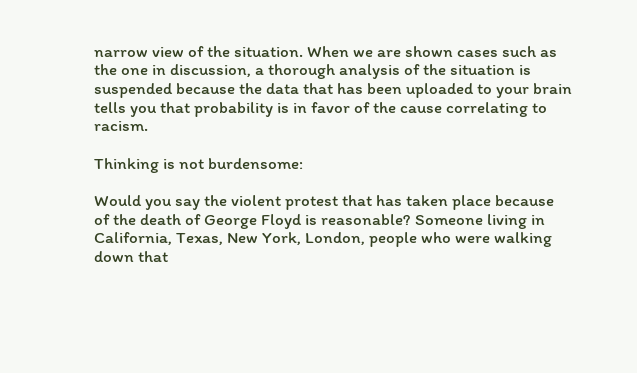narrow view of the situation. When we are shown cases such as the one in discussion, a thorough analysis of the situation is suspended because the data that has been uploaded to your brain tells you that probability is in favor of the cause correlating to racism.

Thinking is not burdensome:

Would you say the violent protest that has taken place because of the death of George Floyd is reasonable? Someone living in California, Texas, New York, London, people who were walking down that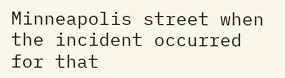Minneapolis street when the incident occurred for that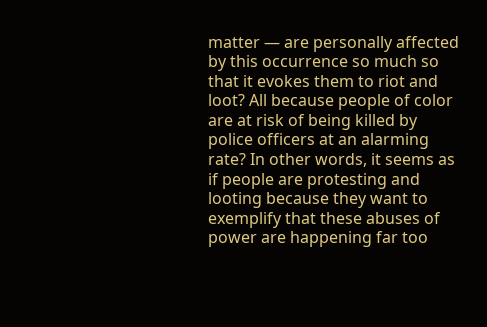matter — are personally affected by this occurrence so much so that it evokes them to riot and loot? All because people of color are at risk of being killed by police officers at an alarming rate? In other words, it seems as if people are protesting and looting because they want to exemplify that these abuses of power are happening far too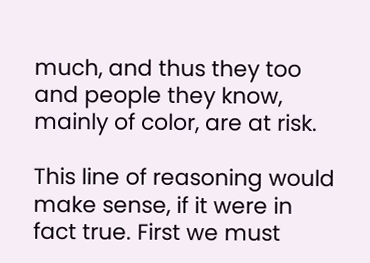much, and thus they too and people they know, mainly of color, are at risk.

This line of reasoning would make sense, if it were in fact true. First we must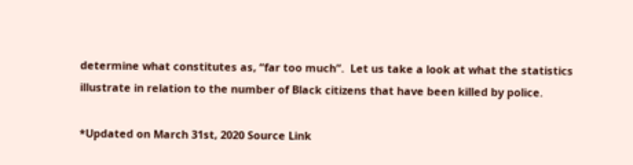determine what constitutes as, “far too much”.  Let us take a look at what the statistics illustrate in relation to the number of Black citizens that have been killed by police.

*Updated on March 31st, 2020 Source Link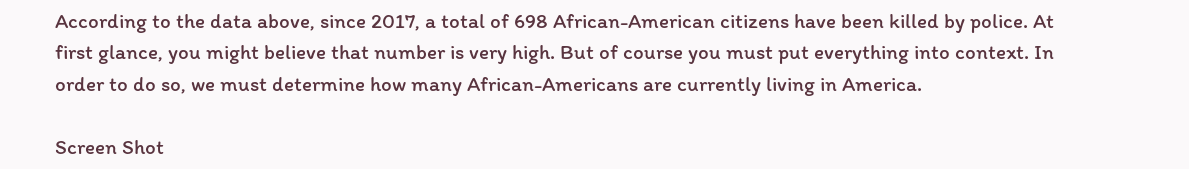According to the data above, since 2017, a total of 698 African-American citizens have been killed by police. At first glance, you might believe that number is very high. But of course you must put everything into context. In order to do so, we must determine how many African-Americans are currently living in America.

Screen Shot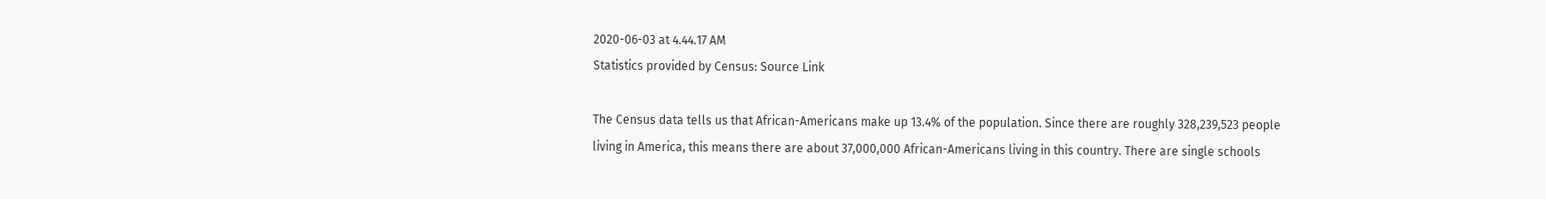2020-06-03 at 4.44.17 AM
Statistics provided by Census: Source Link

The Census data tells us that African-Americans make up 13.4% of the population. Since there are roughly 328,239,523 people living in America, this means there are about 37,000,000 African-Americans living in this country. There are single schools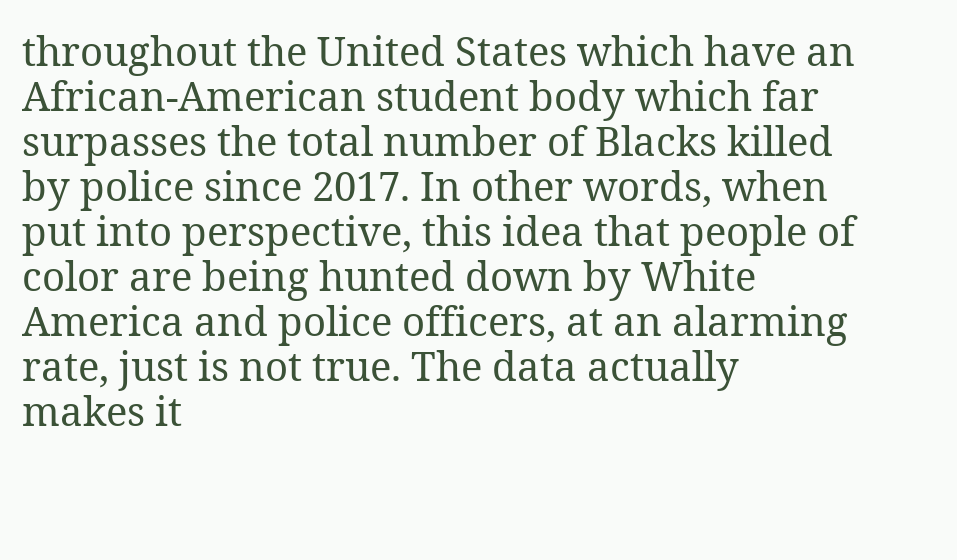throughout the United States which have an African-American student body which far surpasses the total number of Blacks killed by police since 2017. In other words, when put into perspective, this idea that people of color are being hunted down by White America and police officers, at an alarming rate, just is not true. The data actually makes it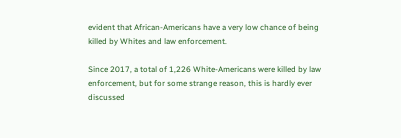evident that African-Americans have a very low chance of being killed by Whites and law enforcement.

Since 2017, a total of 1,226 White-Americans were killed by law enforcement, but for some strange reason, this is hardly ever discussed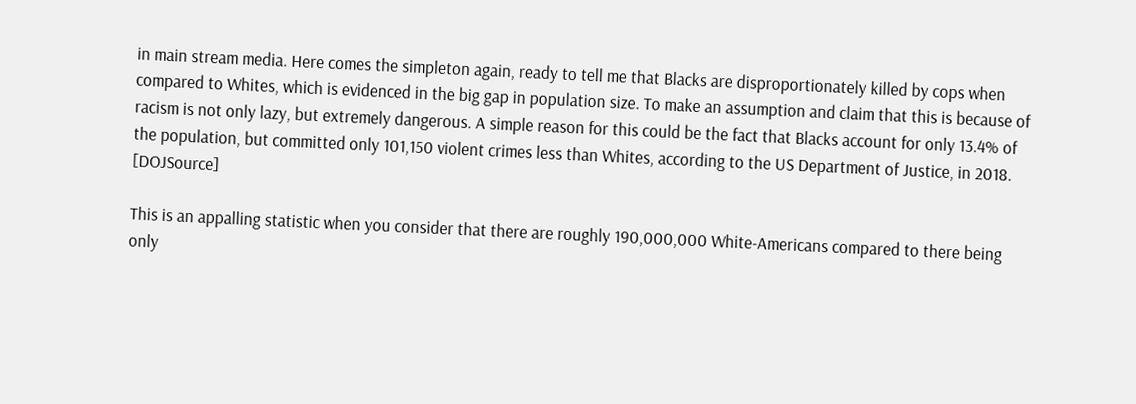in main stream media. Here comes the simpleton again, ready to tell me that Blacks are disproportionately killed by cops when compared to Whites, which is evidenced in the big gap in population size. To make an assumption and claim that this is because of racism is not only lazy, but extremely dangerous. A simple reason for this could be the fact that Blacks account for only 13.4% of the population, but committed only 101,150 violent crimes less than Whites, according to the US Department of Justice, in 2018. [DOJSource]

This is an appalling statistic when you consider that there are roughly 190,000,000 White-Americans compared to there being only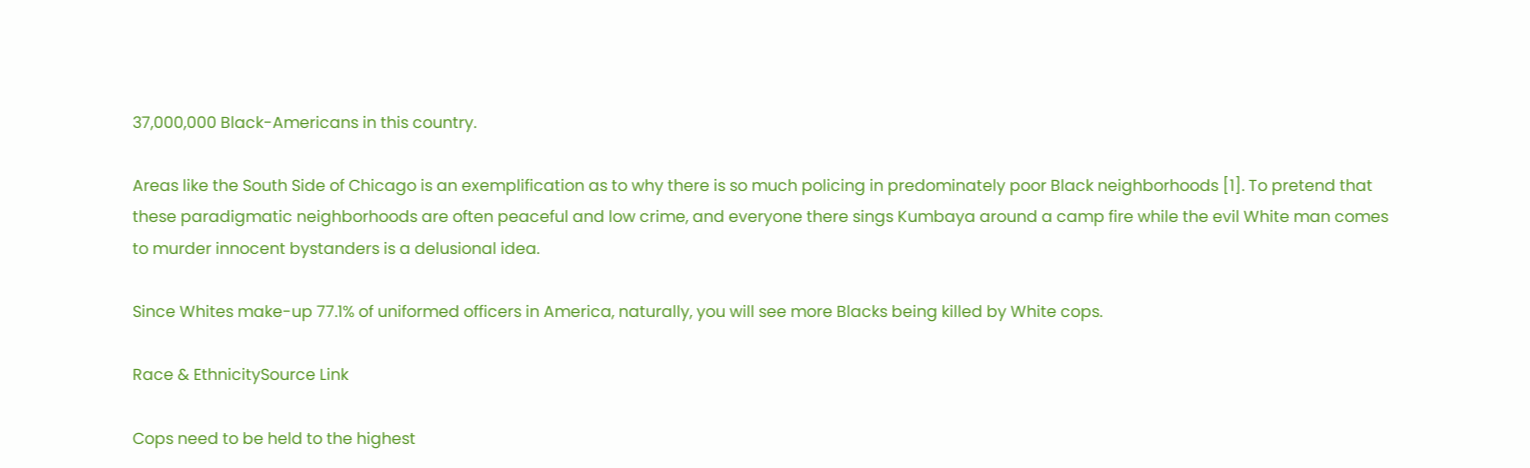37,000,000 Black-Americans in this country.

Areas like the South Side of Chicago is an exemplification as to why there is so much policing in predominately poor Black neighborhoods [1]. To pretend that these paradigmatic neighborhoods are often peaceful and low crime, and everyone there sings Kumbaya around a camp fire while the evil White man comes to murder innocent bystanders is a delusional idea.

Since Whites make-up 77.1% of uniformed officers in America, naturally, you will see more Blacks being killed by White cops.

Race & EthnicitySource Link

Cops need to be held to the highest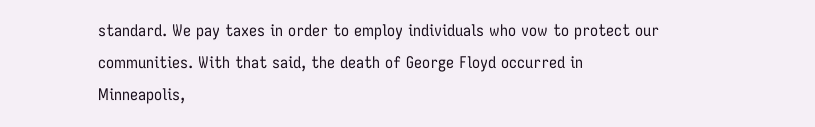standard. We pay taxes in order to employ individuals who vow to protect our communities. With that said, the death of George Floyd occurred in Minneapolis,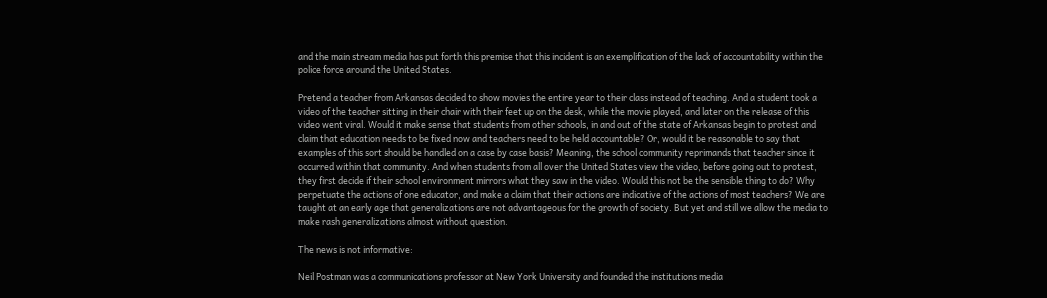and the main stream media has put forth this premise that this incident is an exemplification of the lack of accountability within the police force around the United States.

Pretend a teacher from Arkansas decided to show movies the entire year to their class instead of teaching. And a student took a video of the teacher sitting in their chair with their feet up on the desk, while the movie played, and later on the release of this video went viral. Would it make sense that students from other schools, in and out of the state of Arkansas begin to protest and claim that education needs to be fixed now and teachers need to be held accountable? Or, would it be reasonable to say that examples of this sort should be handled on a case by case basis? Meaning, the school community reprimands that teacher since it occurred within that community. And when students from all over the United States view the video, before going out to protest, they first decide if their school environment mirrors what they saw in the video. Would this not be the sensible thing to do? Why perpetuate the actions of one educator, and make a claim that their actions are indicative of the actions of most teachers? We are taught at an early age that generalizations are not advantageous for the growth of society. But yet and still we allow the media to make rash generalizations almost without question.

The news is not informative:

Neil Postman was a communications professor at New York University and founded the institutions media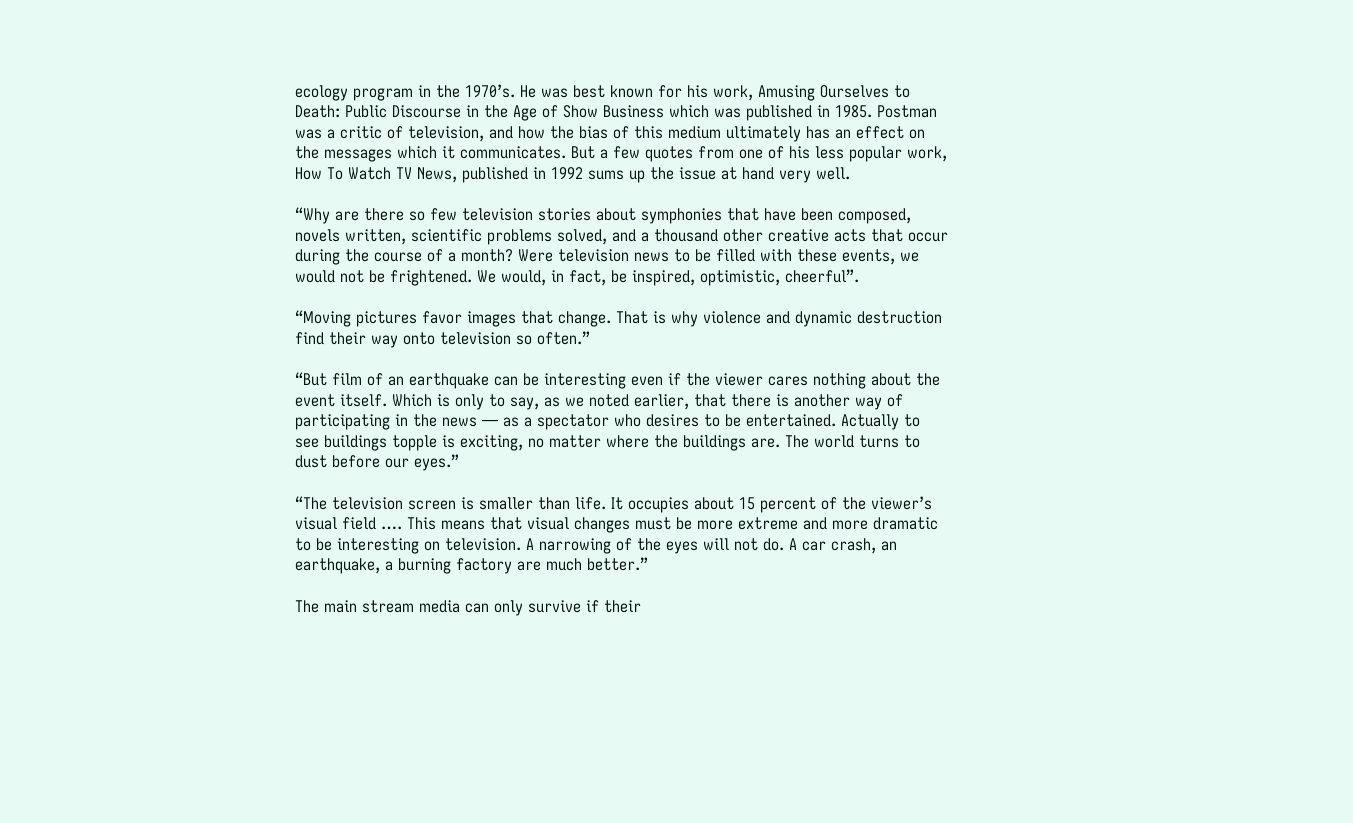ecology program in the 1970’s. He was best known for his work, Amusing Ourselves to Death: Public Discourse in the Age of Show Business which was published in 1985. Postman was a critic of television, and how the bias of this medium ultimately has an effect on the messages which it communicates. But a few quotes from one of his less popular work, How To Watch TV News, published in 1992 sums up the issue at hand very well.

“Why are there so few television stories about symphonies that have been composed, novels written, scientific problems solved, and a thousand other creative acts that occur during the course of a month? Were television news to be filled with these events, we would not be frightened. We would, in fact, be inspired, optimistic, cheerful”.

“Moving pictures favor images that change. That is why violence and dynamic destruction find their way onto television so often.”

“But film of an earthquake can be interesting even if the viewer cares nothing about the event itself. Which is only to say, as we noted earlier, that there is another way of participating in the news — as a spectator who desires to be entertained. Actually to see buildings topple is exciting, no matter where the buildings are. The world turns to dust before our eyes.”

“The television screen is smaller than life. It occupies about 15 percent of the viewer’s visual field …. This means that visual changes must be more extreme and more dramatic to be interesting on television. A narrowing of the eyes will not do. A car crash, an earthquake, a burning factory are much better.”

The main stream media can only survive if their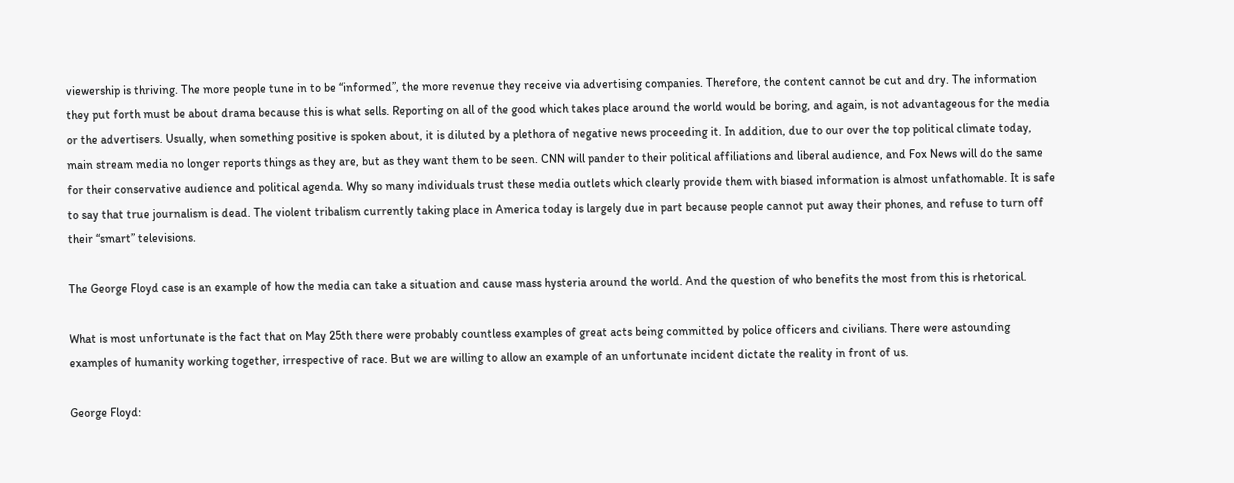viewership is thriving. The more people tune in to be “informed”, the more revenue they receive via advertising companies. Therefore, the content cannot be cut and dry. The information they put forth must be about drama because this is what sells. Reporting on all of the good which takes place around the world would be boring, and again, is not advantageous for the media or the advertisers. Usually, when something positive is spoken about, it is diluted by a plethora of negative news proceeding it. In addition, due to our over the top political climate today, main stream media no longer reports things as they are, but as they want them to be seen. CNN will pander to their political affiliations and liberal audience, and Fox News will do the same for their conservative audience and political agenda. Why so many individuals trust these media outlets which clearly provide them with biased information is almost unfathomable. It is safe to say that true journalism is dead. The violent tribalism currently taking place in America today is largely due in part because people cannot put away their phones, and refuse to turn off their “smart” televisions.

The George Floyd case is an example of how the media can take a situation and cause mass hysteria around the world. And the question of who benefits the most from this is rhetorical.

What is most unfortunate is the fact that on May 25th there were probably countless examples of great acts being committed by police officers and civilians. There were astounding examples of humanity working together, irrespective of race. But we are willing to allow an example of an unfortunate incident dictate the reality in front of us.

George Floyd: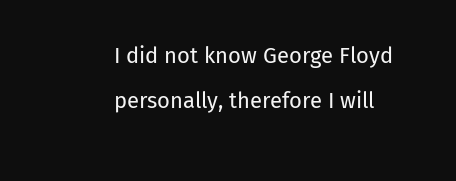I did not know George Floyd personally, therefore I will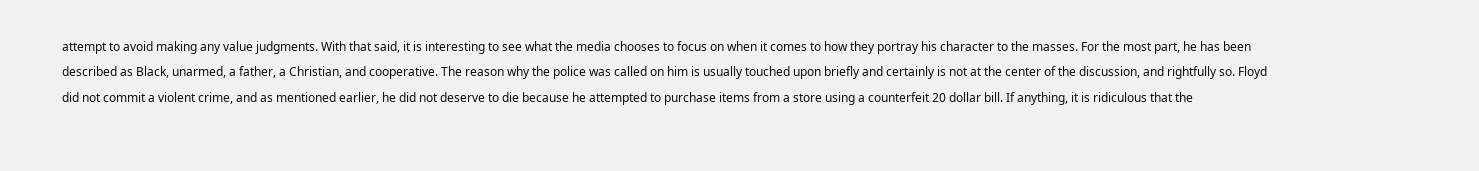attempt to avoid making any value judgments. With that said, it is interesting to see what the media chooses to focus on when it comes to how they portray his character to the masses. For the most part, he has been described as Black, unarmed, a father, a Christian, and cooperative. The reason why the police was called on him is usually touched upon briefly and certainly is not at the center of the discussion, and rightfully so. Floyd did not commit a violent crime, and as mentioned earlier, he did not deserve to die because he attempted to purchase items from a store using a counterfeit 20 dollar bill. If anything, it is ridiculous that the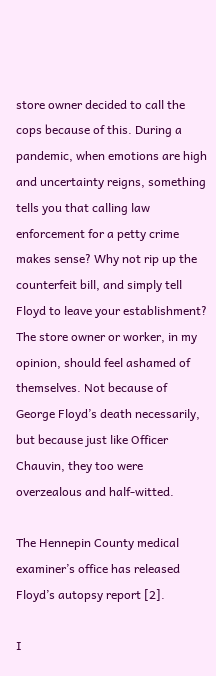store owner decided to call the cops because of this. During a pandemic, when emotions are high and uncertainty reigns, something tells you that calling law enforcement for a petty crime makes sense? Why not rip up the counterfeit bill, and simply tell Floyd to leave your establishment? The store owner or worker, in my opinion, should feel ashamed of themselves. Not because of George Floyd’s death necessarily, but because just like Officer Chauvin, they too were overzealous and half-witted.

The Hennepin County medical examiner’s office has released Floyd’s autopsy report [2].

I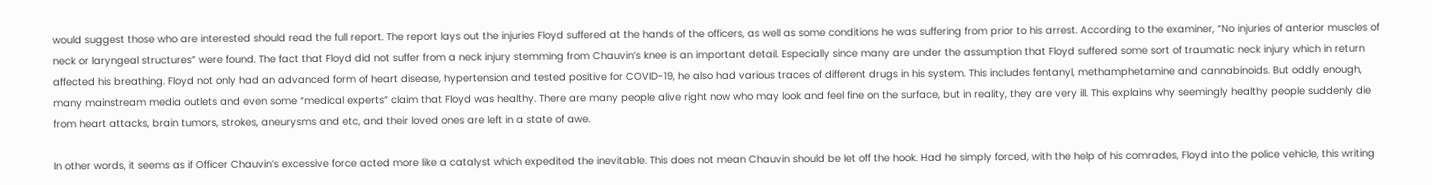would suggest those who are interested should read the full report. The report lays out the injuries Floyd suffered at the hands of the officers, as well as some conditions he was suffering from prior to his arrest. According to the examiner, “No injuries of anterior muscles of neck or laryngeal structures” were found. The fact that Floyd did not suffer from a neck injury stemming from Chauvin’s knee is an important detail. Especially since many are under the assumption that Floyd suffered some sort of traumatic neck injury which in return affected his breathing. Floyd not only had an advanced form of heart disease, hypertension and tested positive for COVID-19, he also had various traces of different drugs in his system. This includes fentanyl, methamphetamine and cannabinoids. But oddly enough, many mainstream media outlets and even some “medical experts” claim that Floyd was healthy. There are many people alive right now who may look and feel fine on the surface, but in reality, they are very ill. This explains why seemingly healthy people suddenly die from heart attacks, brain tumors, strokes, aneurysms and etc, and their loved ones are left in a state of awe.

In other words, it seems as if Officer Chauvin’s excessive force acted more like a catalyst which expedited the inevitable. This does not mean Chauvin should be let off the hook. Had he simply forced, with the help of his comrades, Floyd into the police vehicle, this writing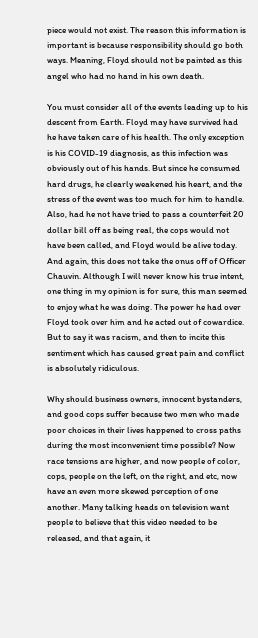piece would not exist. The reason this information is important is because responsibility should go both ways. Meaning, Floyd should not be painted as this angel who had no hand in his own death.

You must consider all of the events leading up to his descent from Earth. Floyd may have survived had he have taken care of his health. The only exception is his COVID-19 diagnosis, as this infection was obviously out of his hands. But since he consumed hard drugs, he clearly weakened his heart, and the stress of the event was too much for him to handle. Also, had he not have tried to pass a counterfeit 20 dollar bill off as being real, the cops would not have been called, and Floyd would be alive today. And again, this does not take the onus off of Officer Chauvin. Although I will never know his true intent, one thing in my opinion is for sure, this man seemed to enjoy what he was doing. The power he had over Floyd took over him and he acted out of cowardice. But to say it was racism, and then to incite this sentiment which has caused great pain and conflict is absolutely ridiculous.

Why should business owners, innocent bystanders, and good cops suffer because two men who made poor choices in their lives happened to cross paths during the most inconvenient time possible? Now race tensions are higher, and now people of color, cops, people on the left, on the right, and etc, now have an even more skewed perception of one another. Many talking heads on television want people to believe that this video needed to be released, and that again, it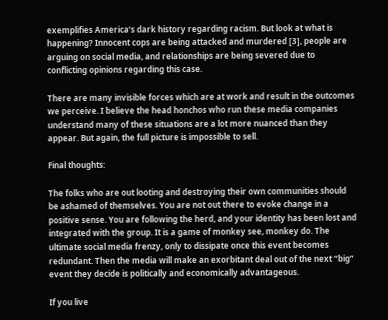exemplifies America’s dark history regarding racism. But look at what is happening? Innocent cops are being attacked and murdered [3], people are arguing on social media, and relationships are being severed due to conflicting opinions regarding this case.

There are many invisible forces which are at work and result in the outcomes we perceive. I believe the head honchos who run these media companies understand many of these situations are a lot more nuanced than they appear. But again, the full picture is impossible to sell.

Final thoughts:

The folks who are out looting and destroying their own communities should be ashamed of themselves. You are not out there to evoke change in a positive sense. You are following the herd, and your identity has been lost and integrated with the group. It is a game of monkey see, monkey do. The ultimate social media frenzy, only to dissipate once this event becomes redundant. Then the media will make an exorbitant deal out of the next “big” event they decide is politically and economically advantageous.

If you live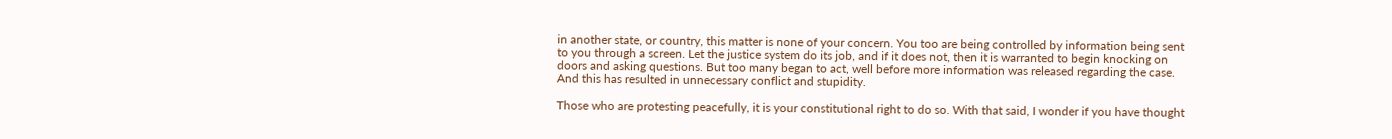in another state, or country, this matter is none of your concern. You too are being controlled by information being sent to you through a screen. Let the justice system do its job, and if it does not, then it is warranted to begin knocking on doors and asking questions. But too many began to act, well before more information was released regarding the case. And this has resulted in unnecessary conflict and stupidity.

Those who are protesting peacefully, it is your constitutional right to do so. With that said, I wonder if you have thought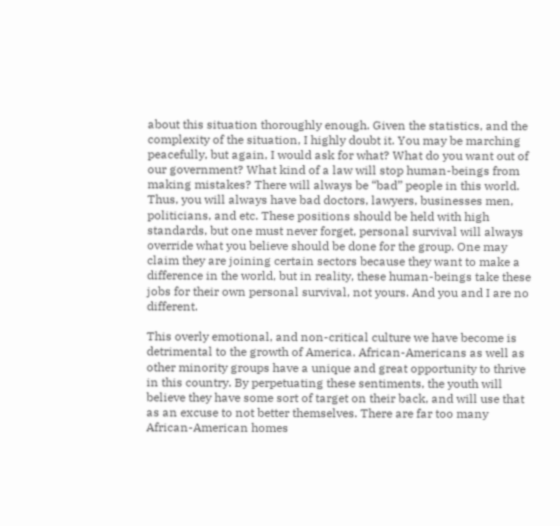about this situation thoroughly enough. Given the statistics, and the complexity of the situation, I highly doubt it. You may be marching peacefully, but again, I would ask for what? What do you want out of our government? What kind of a law will stop human-beings from making mistakes? There will always be “bad” people in this world. Thus, you will always have bad doctors, lawyers, businesses men, politicians, and etc. These positions should be held with high standards, but one must never forget, personal survival will always override what you believe should be done for the group. One may claim they are joining certain sectors because they want to make a difference in the world, but in reality, these human-beings take these jobs for their own personal survival, not yours. And you and I are no different.

This overly emotional, and non-critical culture we have become is detrimental to the growth of America. African-Americans as well as other minority groups have a unique and great opportunity to thrive in this country. By perpetuating these sentiments, the youth will believe they have some sort of target on their back, and will use that as an excuse to not better themselves. There are far too many African-American homes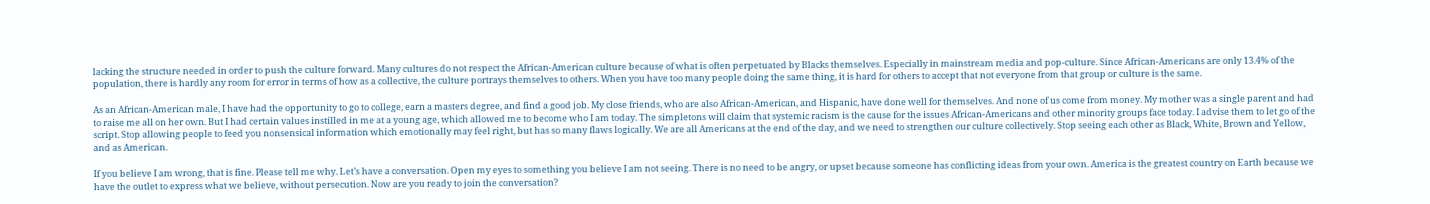lacking the structure needed in order to push the culture forward. Many cultures do not respect the African-American culture because of what is often perpetuated by Blacks themselves. Especially in mainstream media and pop-culture. Since African-Americans are only 13.4% of the population, there is hardly any room for error in terms of how as a collective, the culture portrays themselves to others. When you have too many people doing the same thing, it is hard for others to accept that not everyone from that group or culture is the same.

As an African-American male, I have had the opportunity to go to college, earn a masters degree, and find a good job. My close friends, who are also African-American, and Hispanic, have done well for themselves. And none of us come from money. My mother was a single parent and had to raise me all on her own. But I had certain values instilled in me at a young age, which allowed me to become who I am today. The simpletons will claim that systemic racism is the cause for the issues African-Americans and other minority groups face today. I advise them to let go of the script. Stop allowing people to feed you nonsensical information which emotionally may feel right, but has so many flaws logically. We are all Americans at the end of the day, and we need to strengthen our culture collectively. Stop seeing each other as Black, White, Brown and Yellow, and as American.

If you believe I am wrong, that is fine. Please tell me why. Let’s have a conversation. Open my eyes to something you believe I am not seeing. There is no need to be angry, or upset because someone has conflicting ideas from your own. America is the greatest country on Earth because we have the outlet to express what we believe, without persecution. Now are you ready to join the conversation?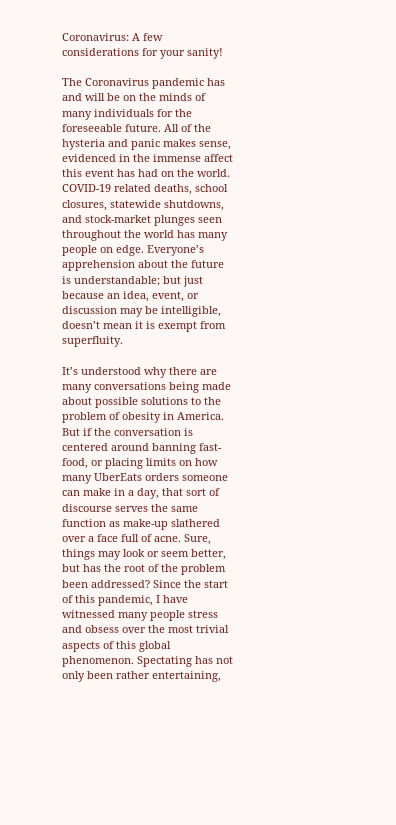Coronavirus: A few considerations for your sanity!

The Coronavirus pandemic has and will be on the minds of many individuals for the foreseeable future. All of the hysteria and panic makes sense, evidenced in the immense affect this event has had on the world. COVID-19 related deaths, school closures, statewide shutdowns, and stock-market plunges seen throughout the world has many people on edge. Everyone’s apprehension about the future is understandable; but just because an idea, event, or discussion may be intelligible, doesn’t mean it is exempt from superfluity.

It’s understood why there are many conversations being made about possible solutions to the problem of obesity in America. But if the conversation is centered around banning fast-food, or placing limits on how many UberEats orders someone can make in a day, that sort of discourse serves the same function as make-up slathered over a face full of acne. Sure, things may look or seem better, but has the root of the problem been addressed? Since the start of this pandemic, I have witnessed many people stress and obsess over the most trivial aspects of this global phenomenon. Spectating has not only been rather entertaining,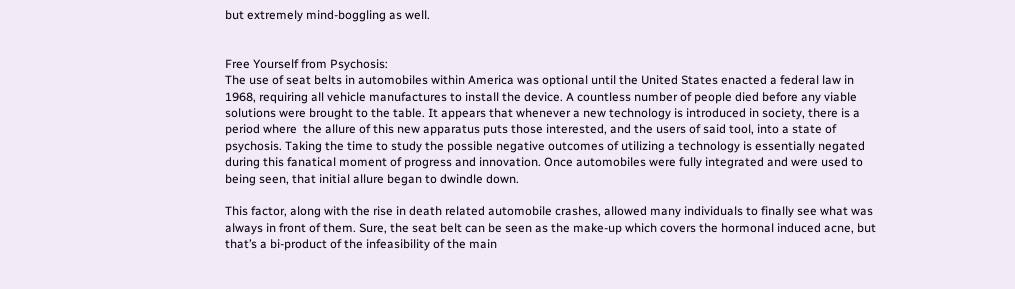but extremely mind-boggling as well.


Free Yourself from Psychosis:
The use of seat belts in automobiles within America was optional until the United States enacted a federal law in 1968, requiring all vehicle manufactures to install the device. A countless number of people died before any viable solutions were brought to the table. It appears that whenever a new technology is introduced in society, there is a period where  the allure of this new apparatus puts those interested, and the users of said tool, into a state of psychosis. Taking the time to study the possible negative outcomes of utilizing a technology is essentially negated during this fanatical moment of progress and innovation. Once automobiles were fully integrated and were used to being seen, that initial allure began to dwindle down.

This factor, along with the rise in death related automobile crashes, allowed many individuals to finally see what was always in front of them. Sure, the seat belt can be seen as the make-up which covers the hormonal induced acne, but that’s a bi-product of the infeasibility of the main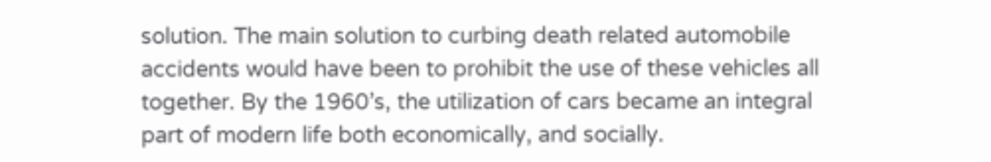solution. The main solution to curbing death related automobile accidents would have been to prohibit the use of these vehicles all together. By the 1960’s, the utilization of cars became an integral part of modern life both economically, and socially.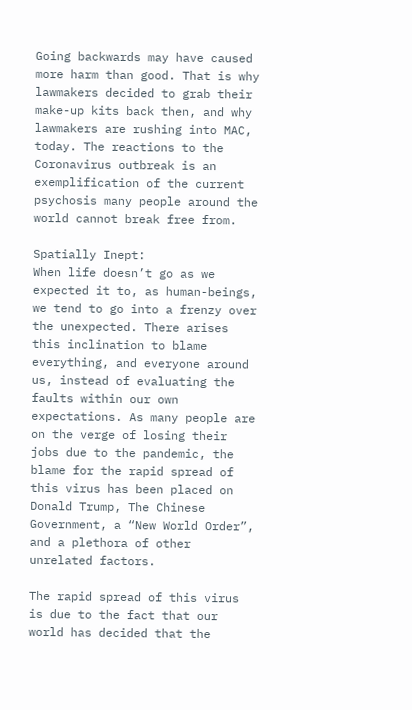Going backwards may have caused more harm than good. That is why lawmakers decided to grab their make-up kits back then, and why lawmakers are rushing into MAC, today. The reactions to the Coronavirus outbreak is an exemplification of the current psychosis many people around the world cannot break free from.

Spatially Inept:
When life doesn’t go as we expected it to, as human-beings, we tend to go into a frenzy over the unexpected. There arises this inclination to blame everything, and everyone around us, instead of evaluating the faults within our own expectations. As many people are on the verge of losing their jobs due to the pandemic, the blame for the rapid spread of this virus has been placed on Donald Trump, The Chinese Government, a “New World Order”, and a plethora of other unrelated factors.

The rapid spread of this virus is due to the fact that our world has decided that the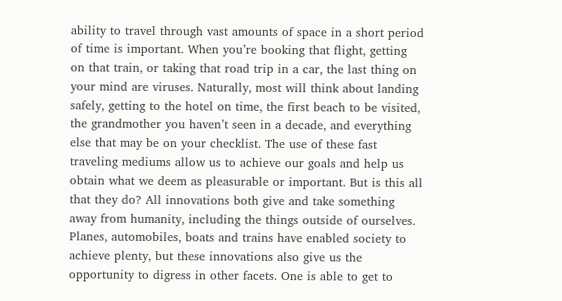ability to travel through vast amounts of space in a short period of time is important. When you’re booking that flight, getting on that train, or taking that road trip in a car, the last thing on your mind are viruses. Naturally, most will think about landing safely, getting to the hotel on time, the first beach to be visited, the grandmother you haven’t seen in a decade, and everything else that may be on your checklist. The use of these fast traveling mediums allow us to achieve our goals and help us obtain what we deem as pleasurable or important. But is this all that they do? All innovations both give and take something away from humanity, including the things outside of ourselves. Planes, automobiles, boats and trains have enabled society to achieve plenty, but these innovations also give us the opportunity to digress in other facets. One is able to get to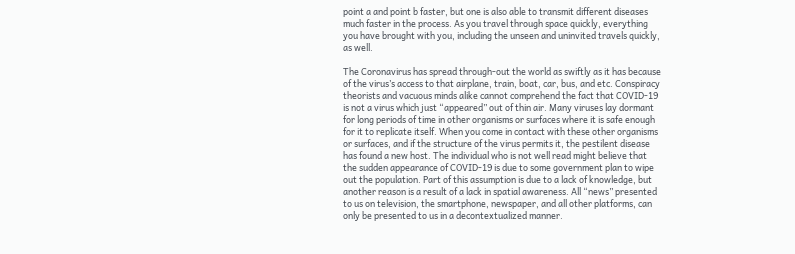point a and point b faster, but one is also able to transmit different diseases much faster in the process. As you travel through space quickly, everything you have brought with you, including the unseen and uninvited travels quickly, as well.

The Coronavirus has spread through-out the world as swiftly as it has because of the virus’s access to that airplane, train, boat, car, bus, and etc. Conspiracy theorists and vacuous minds alike cannot comprehend the fact that COVID-19  is not a virus which just “appeared” out of thin air. Many viruses lay dormant for long periods of time in other organisms or surfaces where it is safe enough for it to replicate itself. When you come in contact with these other organisms or surfaces, and if the structure of the virus permits it, the pestilent disease has found a new host. The individual who is not well read might believe that the sudden appearance of COVID-19 is due to some government plan to wipe out the population. Part of this assumption is due to a lack of knowledge, but another reason is a result of a lack in spatial awareness. All “news” presented to us on television, the smartphone, newspaper, and all other platforms, can only be presented to us in a decontextualized manner.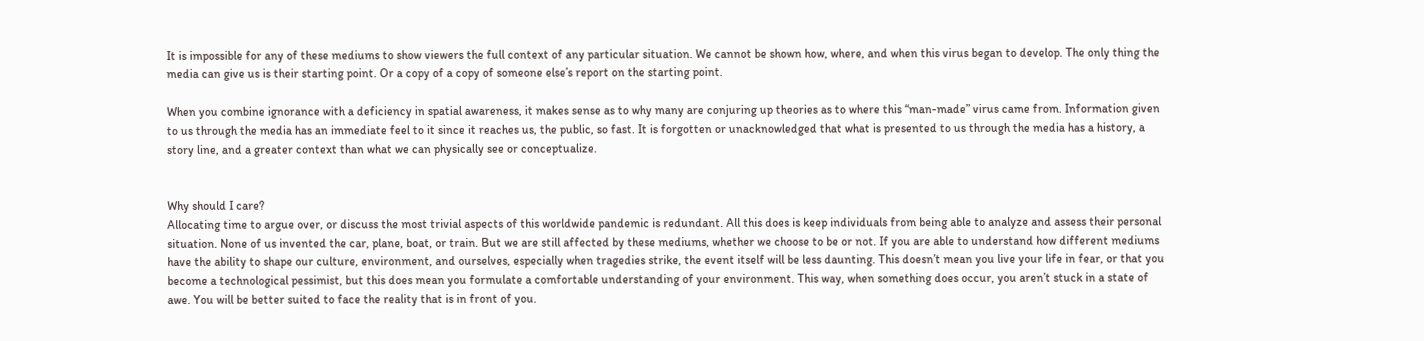It is impossible for any of these mediums to show viewers the full context of any particular situation. We cannot be shown how, where, and when this virus began to develop. The only thing the media can give us is their starting point. Or a copy of a copy of someone else’s report on the starting point.

When you combine ignorance with a deficiency in spatial awareness, it makes sense as to why many are conjuring up theories as to where this “man-made” virus came from. Information given to us through the media has an immediate feel to it since it reaches us, the public, so fast. It is forgotten or unacknowledged that what is presented to us through the media has a history, a story line, and a greater context than what we can physically see or conceptualize.


Why should I care?
Allocating time to argue over, or discuss the most trivial aspects of this worldwide pandemic is redundant. All this does is keep individuals from being able to analyze and assess their personal situation. None of us invented the car, plane, boat, or train. But we are still affected by these mediums, whether we choose to be or not. If you are able to understand how different mediums have the ability to shape our culture, environment, and ourselves, especially when tragedies strike, the event itself will be less daunting. This doesn’t mean you live your life in fear, or that you become a technological pessimist, but this does mean you formulate a comfortable understanding of your environment. This way, when something does occur, you aren’t stuck in a state of awe. You will be better suited to face the reality that is in front of you.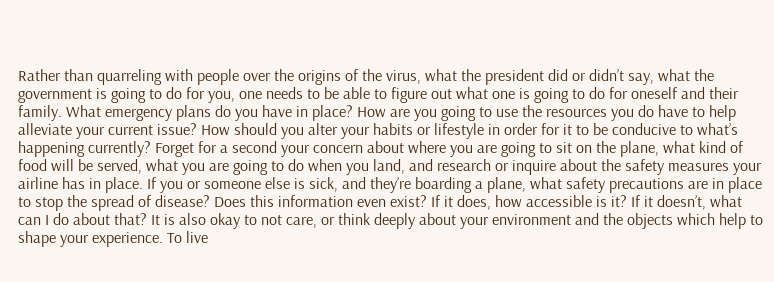Rather than quarreling with people over the origins of the virus, what the president did or didn’t say, what the government is going to do for you, one needs to be able to figure out what one is going to do for oneself and their family. What emergency plans do you have in place? How are you going to use the resources you do have to help alleviate your current issue? How should you alter your habits or lifestyle in order for it to be conducive to what’s happening currently? Forget for a second your concern about where you are going to sit on the plane, what kind of food will be served, what you are going to do when you land, and research or inquire about the safety measures your airline has in place. If you or someone else is sick, and they’re boarding a plane, what safety precautions are in place to stop the spread of disease? Does this information even exist? If it does, how accessible is it? If it doesn’t, what can I do about that? It is also okay to not care, or think deeply about your environment and the objects which help to shape your experience. To live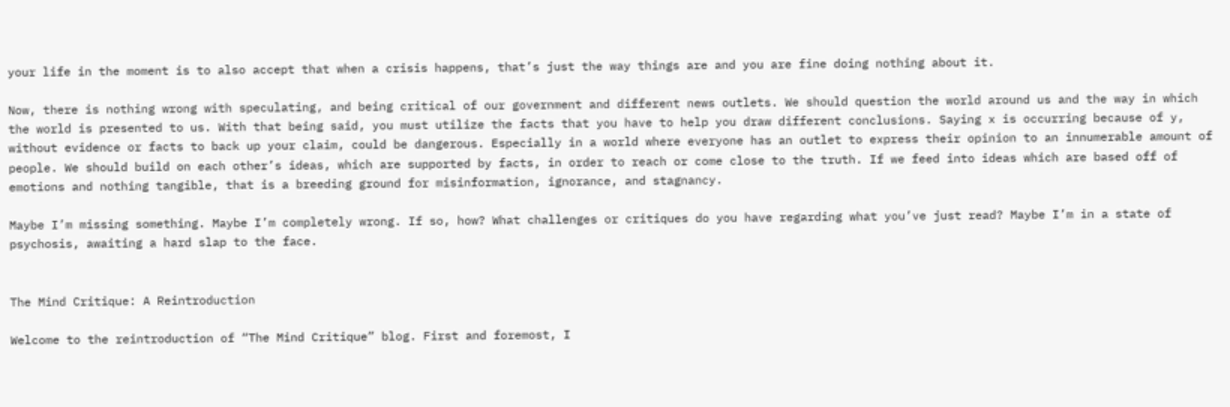your life in the moment is to also accept that when a crisis happens, that’s just the way things are and you are fine doing nothing about it.

Now, there is nothing wrong with speculating, and being critical of our government and different news outlets. We should question the world around us and the way in which the world is presented to us. With that being said, you must utilize the facts that you have to help you draw different conclusions. Saying x is occurring because of y, without evidence or facts to back up your claim, could be dangerous. Especially in a world where everyone has an outlet to express their opinion to an innumerable amount of people. We should build on each other’s ideas, which are supported by facts, in order to reach or come close to the truth. If we feed into ideas which are based off of emotions and nothing tangible, that is a breeding ground for misinformation, ignorance, and stagnancy.

Maybe I’m missing something. Maybe I’m completely wrong. If so, how? What challenges or critiques do you have regarding what you’ve just read? Maybe I’m in a state of psychosis, awaiting a hard slap to the face.


The Mind Critique: A Reintroduction

Welcome to the reintroduction of “The Mind Critique” blog. First and foremost, I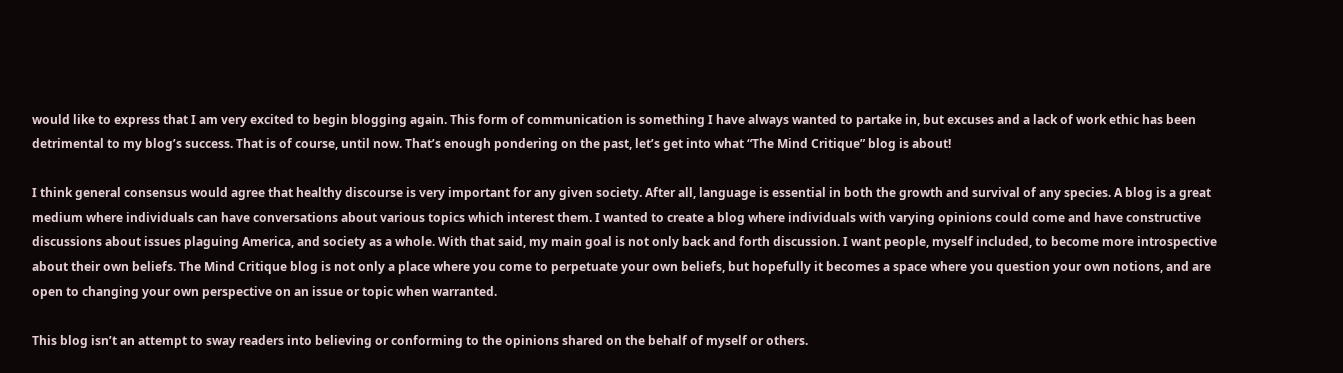would like to express that I am very excited to begin blogging again. This form of communication is something I have always wanted to partake in, but excuses and a lack of work ethic has been detrimental to my blog’s success. That is of course, until now. That’s enough pondering on the past, let’s get into what “The Mind Critique” blog is about!

I think general consensus would agree that healthy discourse is very important for any given society. After all, language is essential in both the growth and survival of any species. A blog is a great medium where individuals can have conversations about various topics which interest them. I wanted to create a blog where individuals with varying opinions could come and have constructive discussions about issues plaguing America, and society as a whole. With that said, my main goal is not only back and forth discussion. I want people, myself included, to become more introspective about their own beliefs. The Mind Critique blog is not only a place where you come to perpetuate your own beliefs, but hopefully it becomes a space where you question your own notions, and are open to changing your own perspective on an issue or topic when warranted.

This blog isn’t an attempt to sway readers into believing or conforming to the opinions shared on the behalf of myself or others.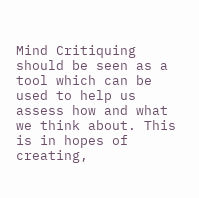Mind Critiquing should be seen as a tool which can be used to help us assess how and what we think about. This is in hopes of creating,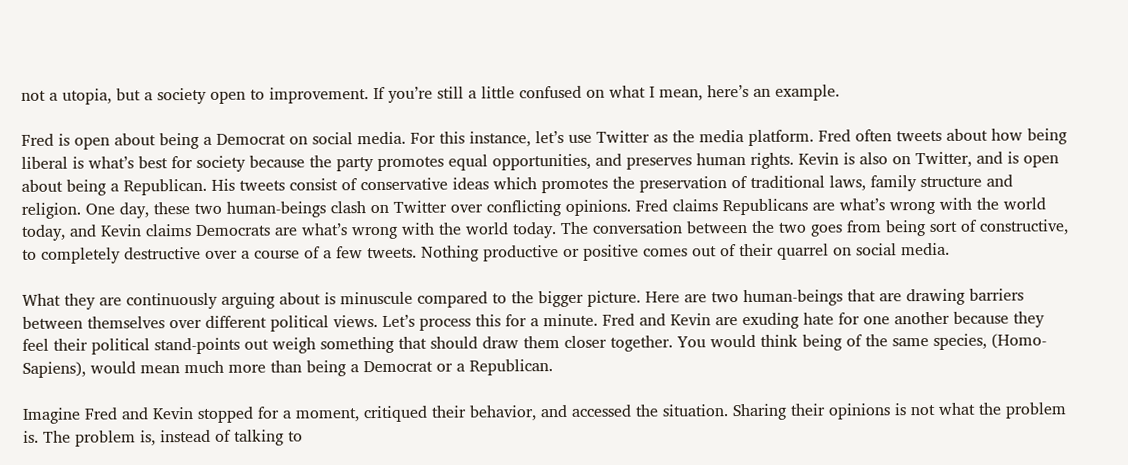not a utopia, but a society open to improvement. If you’re still a little confused on what I mean, here’s an example.

Fred is open about being a Democrat on social media. For this instance, let’s use Twitter as the media platform. Fred often tweets about how being liberal is what’s best for society because the party promotes equal opportunities, and preserves human rights. Kevin is also on Twitter, and is open about being a Republican. His tweets consist of conservative ideas which promotes the preservation of traditional laws, family structure and religion. One day, these two human-beings clash on Twitter over conflicting opinions. Fred claims Republicans are what’s wrong with the world today, and Kevin claims Democrats are what’s wrong with the world today. The conversation between the two goes from being sort of constructive, to completely destructive over a course of a few tweets. Nothing productive or positive comes out of their quarrel on social media.

What they are continuously arguing about is minuscule compared to the bigger picture. Here are two human-beings that are drawing barriers between themselves over different political views. Let’s process this for a minute. Fred and Kevin are exuding hate for one another because they feel their political stand-points out weigh something that should draw them closer together. You would think being of the same species, (Homo-Sapiens), would mean much more than being a Democrat or a Republican.

Imagine Fred and Kevin stopped for a moment, critiqued their behavior, and accessed the situation. Sharing their opinions is not what the problem is. The problem is, instead of talking to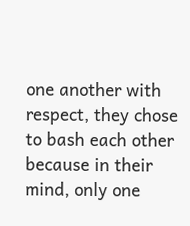one another with respect, they chose to bash each other because in their mind, only one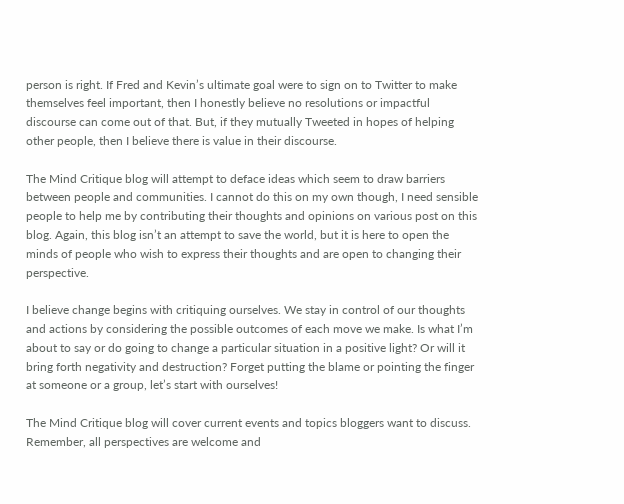person is right. If Fred and Kevin’s ultimate goal were to sign on to Twitter to make themselves feel important, then I honestly believe no resolutions or impactful discourse can come out of that. But, if they mutually Tweeted in hopes of helping other people, then I believe there is value in their discourse.

The Mind Critique blog will attempt to deface ideas which seem to draw barriers between people and communities. I cannot do this on my own though, I need sensible people to help me by contributing their thoughts and opinions on various post on this blog. Again, this blog isn’t an attempt to save the world, but it is here to open the minds of people who wish to express their thoughts and are open to changing their perspective.

I believe change begins with critiquing ourselves. We stay in control of our thoughts and actions by considering the possible outcomes of each move we make. Is what I’m about to say or do going to change a particular situation in a positive light? Or will it bring forth negativity and destruction? Forget putting the blame or pointing the finger at someone or a group, let’s start with ourselves!

The Mind Critique blog will cover current events and topics bloggers want to discuss. Remember, all perspectives are welcome and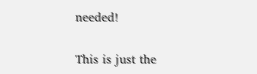needed!

This is just the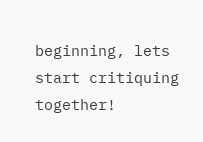beginning, lets start critiquing together!